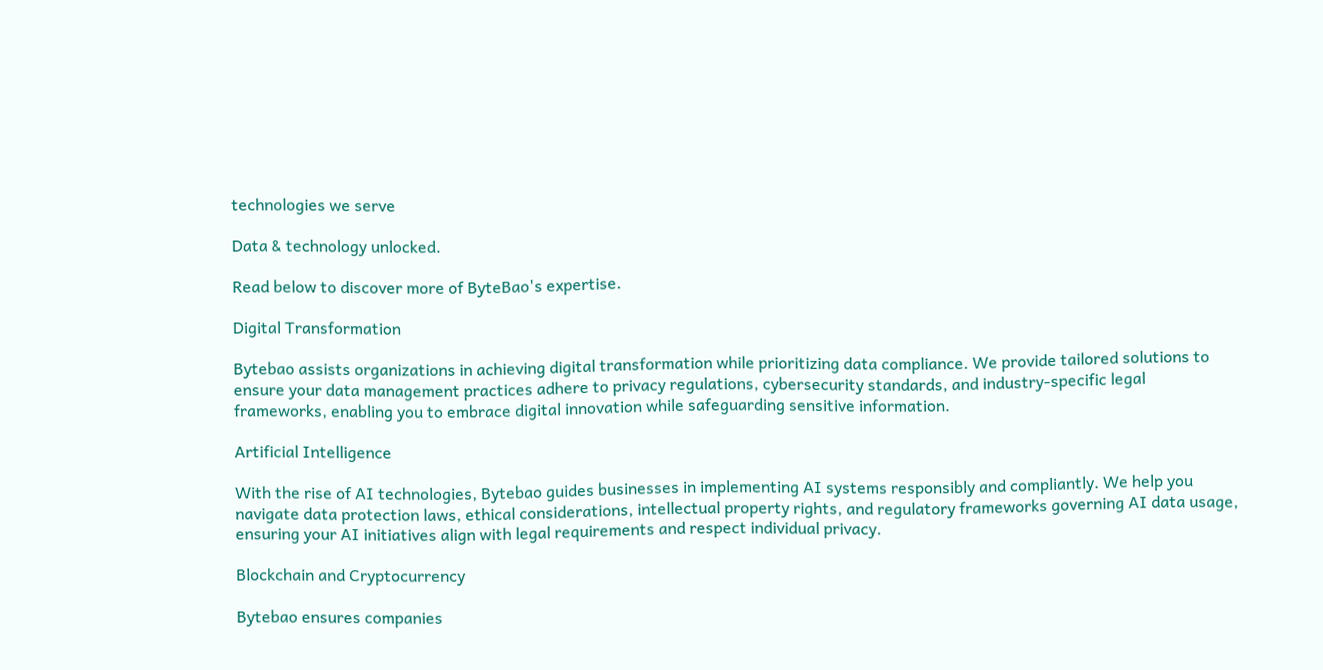technologies we serve

Data & technology unlocked.

Read below to discover more of ByteBao's expertise.

Digital Transformation

Bytebao assists organizations in achieving digital transformation while prioritizing data compliance. We provide tailored solutions to ensure your data management practices adhere to privacy regulations, cybersecurity standards, and industry-specific legal frameworks, enabling you to embrace digital innovation while safeguarding sensitive information.

Artificial Intelligence

With the rise of AI technologies, Bytebao guides businesses in implementing AI systems responsibly and compliantly. We help you navigate data protection laws, ethical considerations, intellectual property rights, and regulatory frameworks governing AI data usage, ensuring your AI initiatives align with legal requirements and respect individual privacy.

Blockchain and Cryptocurrency

Bytebao ensures companies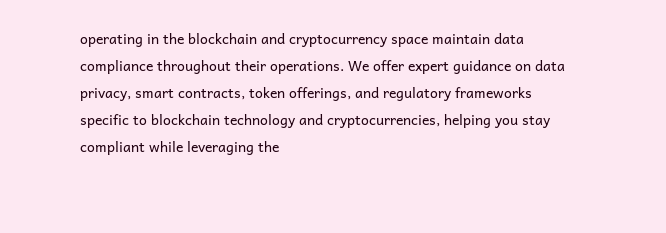operating in the blockchain and cryptocurrency space maintain data compliance throughout their operations. We offer expert guidance on data privacy, smart contracts, token offerings, and regulatory frameworks specific to blockchain technology and cryptocurrencies, helping you stay compliant while leveraging the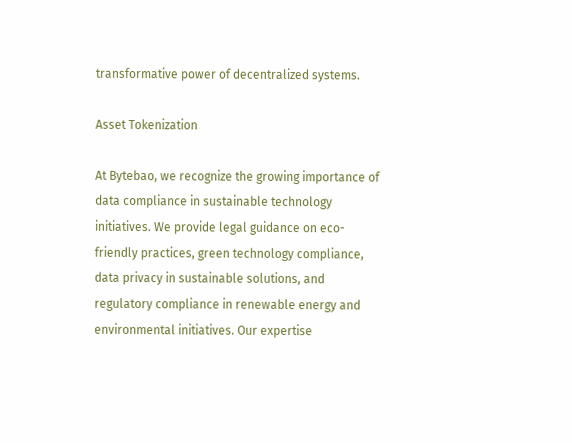transformative power of decentralized systems.

Asset Tokenization

At Bytebao, we recognize the growing importance of data compliance in sustainable technology initiatives. We provide legal guidance on eco-friendly practices, green technology compliance, data privacy in sustainable solutions, and regulatory compliance in renewable energy and environmental initiatives. Our expertise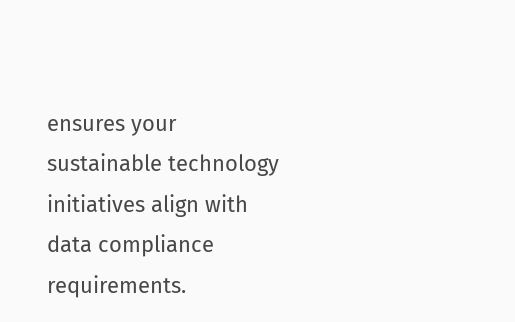ensures your sustainable technology initiatives align with data compliance requirements.